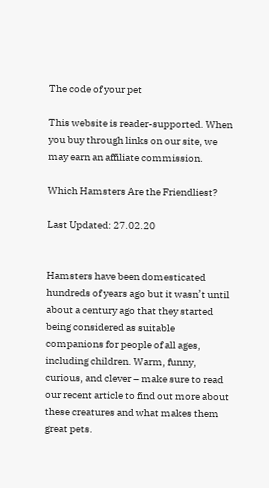The code of your pet

This website is reader-supported. When you buy through links on our site, we may earn an affiliate commission.

Which Hamsters Are the Friendliest?

Last Updated: 27.02.20


Hamsters have been domesticated hundreds of years ago but it wasn’t until about a century ago that they started being considered as suitable companions for people of all ages, including children. Warm, funny, curious, and clever – make sure to read our recent article to find out more about these creatures and what makes them great pets.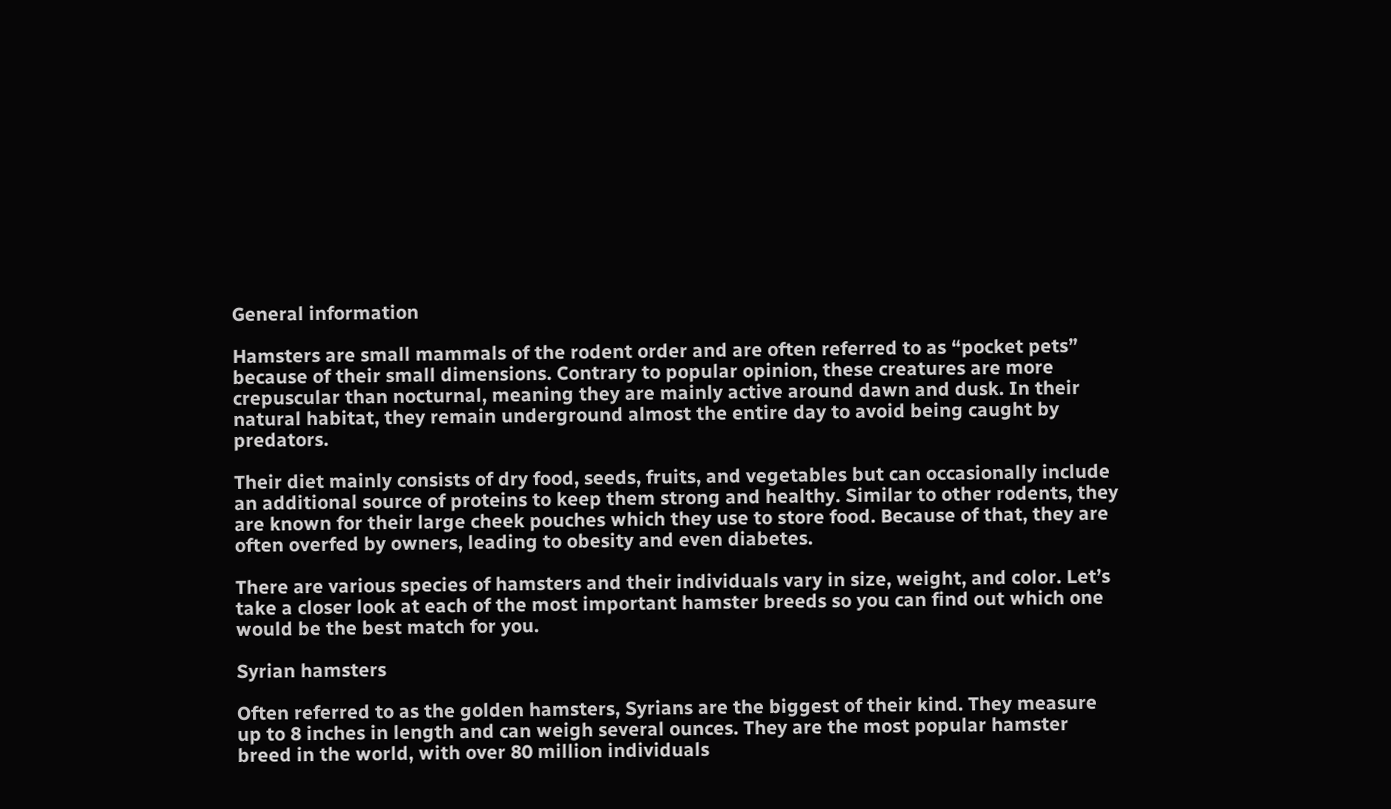General information

Hamsters are small mammals of the rodent order and are often referred to as “pocket pets” because of their small dimensions. Contrary to popular opinion, these creatures are more crepuscular than nocturnal, meaning they are mainly active around dawn and dusk. In their natural habitat, they remain underground almost the entire day to avoid being caught by predators.

Their diet mainly consists of dry food, seeds, fruits, and vegetables but can occasionally include an additional source of proteins to keep them strong and healthy. Similar to other rodents, they are known for their large cheek pouches which they use to store food. Because of that, they are often overfed by owners, leading to obesity and even diabetes.

There are various species of hamsters and their individuals vary in size, weight, and color. Let’s take a closer look at each of the most important hamster breeds so you can find out which one would be the best match for you.

Syrian hamsters

Often referred to as the golden hamsters, Syrians are the biggest of their kind. They measure up to 8 inches in length and can weigh several ounces. They are the most popular hamster breed in the world, with over 80 million individuals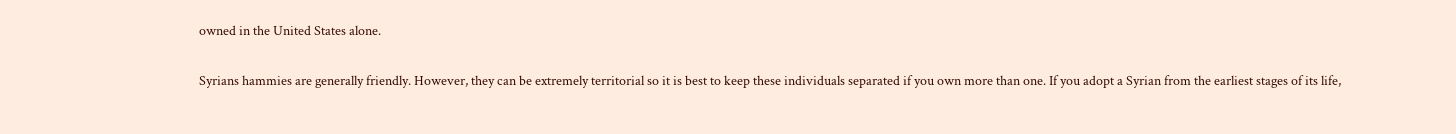owned in the United States alone.

Syrians hammies are generally friendly. However, they can be extremely territorial so it is best to keep these individuals separated if you own more than one. If you adopt a Syrian from the earliest stages of its life,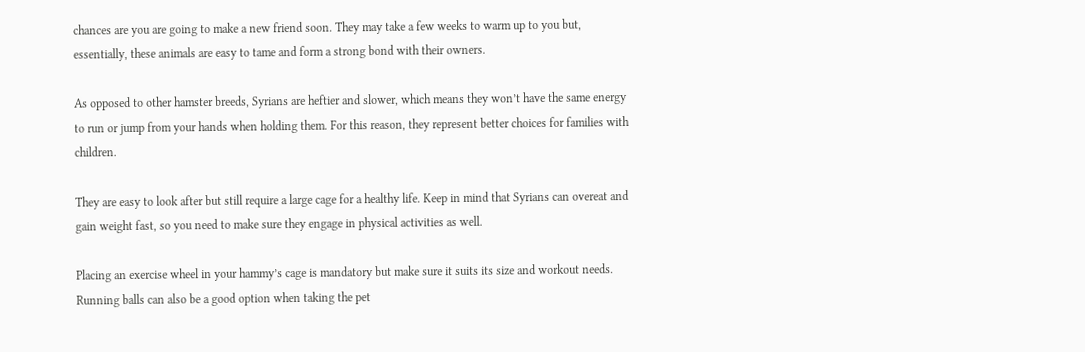chances are you are going to make a new friend soon. They may take a few weeks to warm up to you but, essentially, these animals are easy to tame and form a strong bond with their owners.

As opposed to other hamster breeds, Syrians are heftier and slower, which means they won’t have the same energy to run or jump from your hands when holding them. For this reason, they represent better choices for families with children.

They are easy to look after but still require a large cage for a healthy life. Keep in mind that Syrians can overeat and gain weight fast, so you need to make sure they engage in physical activities as well.

Placing an exercise wheel in your hammy’s cage is mandatory but make sure it suits its size and workout needs. Running balls can also be a good option when taking the pet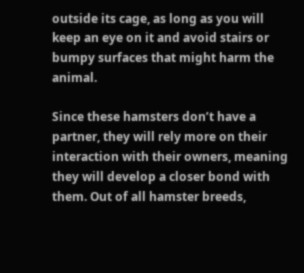outside its cage, as long as you will keep an eye on it and avoid stairs or bumpy surfaces that might harm the animal.

Since these hamsters don’t have a partner, they will rely more on their interaction with their owners, meaning they will develop a closer bond with them. Out of all hamster breeds,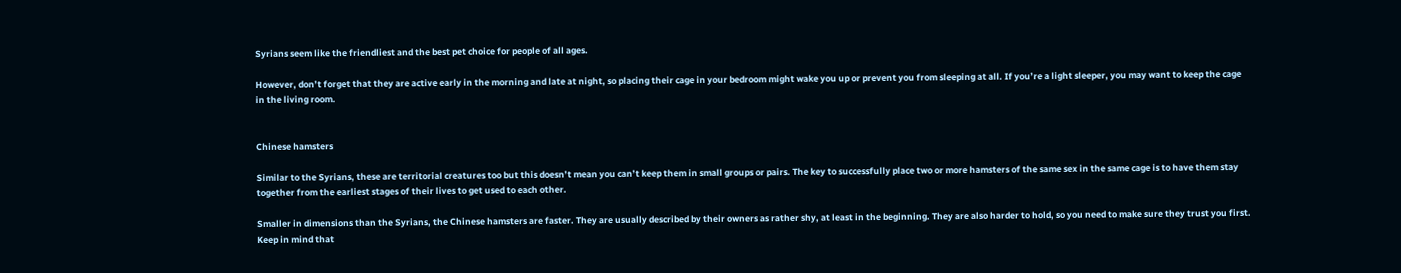Syrians seem like the friendliest and the best pet choice for people of all ages.

However, don’t forget that they are active early in the morning and late at night, so placing their cage in your bedroom might wake you up or prevent you from sleeping at all. If you’re a light sleeper, you may want to keep the cage in the living room.


Chinese hamsters

Similar to the Syrians, these are territorial creatures too but this doesn’t mean you can’t keep them in small groups or pairs. The key to successfully place two or more hamsters of the same sex in the same cage is to have them stay together from the earliest stages of their lives to get used to each other.

Smaller in dimensions than the Syrians, the Chinese hamsters are faster. They are usually described by their owners as rather shy, at least in the beginning. They are also harder to hold, so you need to make sure they trust you first. Keep in mind that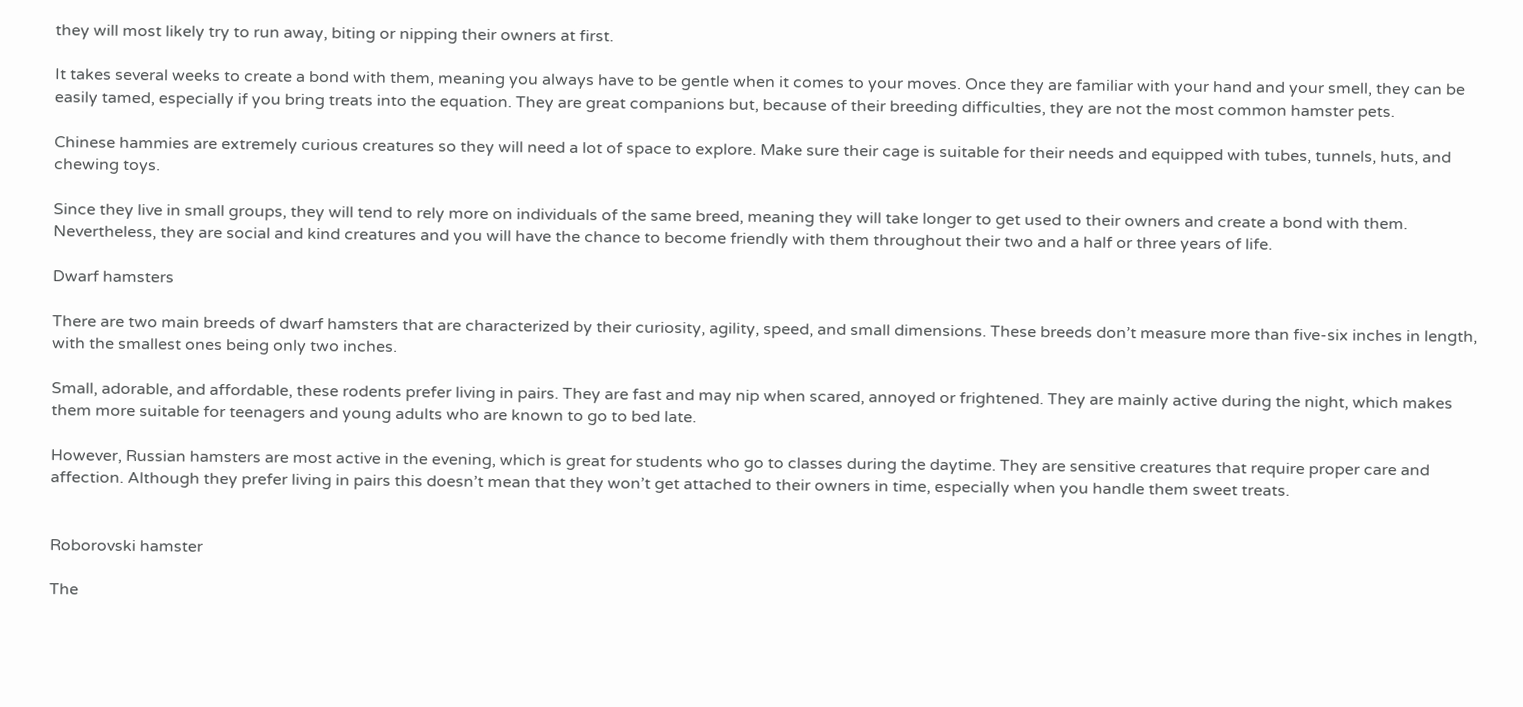they will most likely try to run away, biting or nipping their owners at first.

It takes several weeks to create a bond with them, meaning you always have to be gentle when it comes to your moves. Once they are familiar with your hand and your smell, they can be easily tamed, especially if you bring treats into the equation. They are great companions but, because of their breeding difficulties, they are not the most common hamster pets.

Chinese hammies are extremely curious creatures so they will need a lot of space to explore. Make sure their cage is suitable for their needs and equipped with tubes, tunnels, huts, and chewing toys.

Since they live in small groups, they will tend to rely more on individuals of the same breed, meaning they will take longer to get used to their owners and create a bond with them. Nevertheless, they are social and kind creatures and you will have the chance to become friendly with them throughout their two and a half or three years of life.

Dwarf hamsters

There are two main breeds of dwarf hamsters that are characterized by their curiosity, agility, speed, and small dimensions. These breeds don’t measure more than five-six inches in length, with the smallest ones being only two inches.

Small, adorable, and affordable, these rodents prefer living in pairs. They are fast and may nip when scared, annoyed or frightened. They are mainly active during the night, which makes them more suitable for teenagers and young adults who are known to go to bed late.

However, Russian hamsters are most active in the evening, which is great for students who go to classes during the daytime. They are sensitive creatures that require proper care and affection. Although they prefer living in pairs this doesn’t mean that they won’t get attached to their owners in time, especially when you handle them sweet treats.


Roborovski hamster

The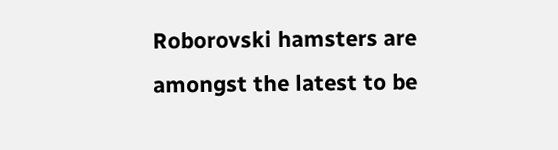Roborovski hamsters are amongst the latest to be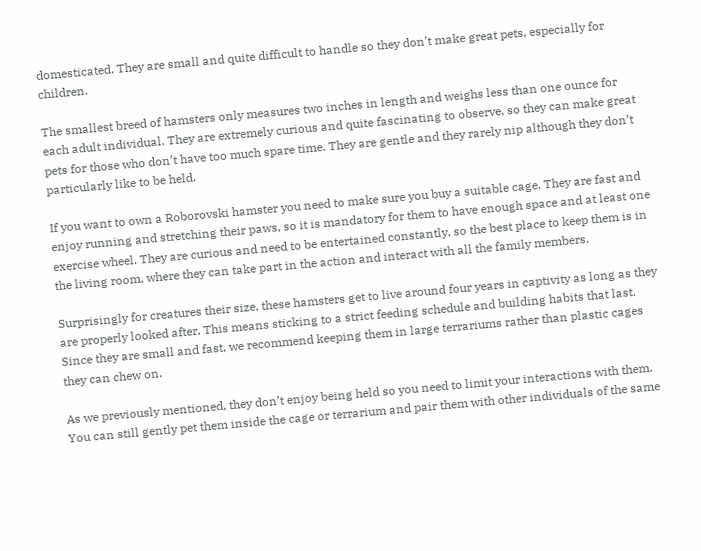domesticated. They are small and quite difficult to handle so they don’t make great pets, especially for children.

The smallest breed of hamsters only measures two inches in length and weighs less than one ounce for each adult individual. They are extremely curious and quite fascinating to observe, so they can make great pets for those who don’t have too much spare time. They are gentle and they rarely nip although they don’t particularly like to be held.

If you want to own a Roborovski hamster you need to make sure you buy a suitable cage. They are fast and enjoy running and stretching their paws, so it is mandatory for them to have enough space and at least one exercise wheel. They are curious and need to be entertained constantly, so the best place to keep them is in the living room, where they can take part in the action and interact with all the family members.

Surprisingly for creatures their size, these hamsters get to live around four years in captivity as long as they are properly looked after. This means sticking to a strict feeding schedule and building habits that last. Since they are small and fast, we recommend keeping them in large terrariums rather than plastic cages they can chew on.

As we previously mentioned, they don’t enjoy being held so you need to limit your interactions with them. You can still gently pet them inside the cage or terrarium and pair them with other individuals of the same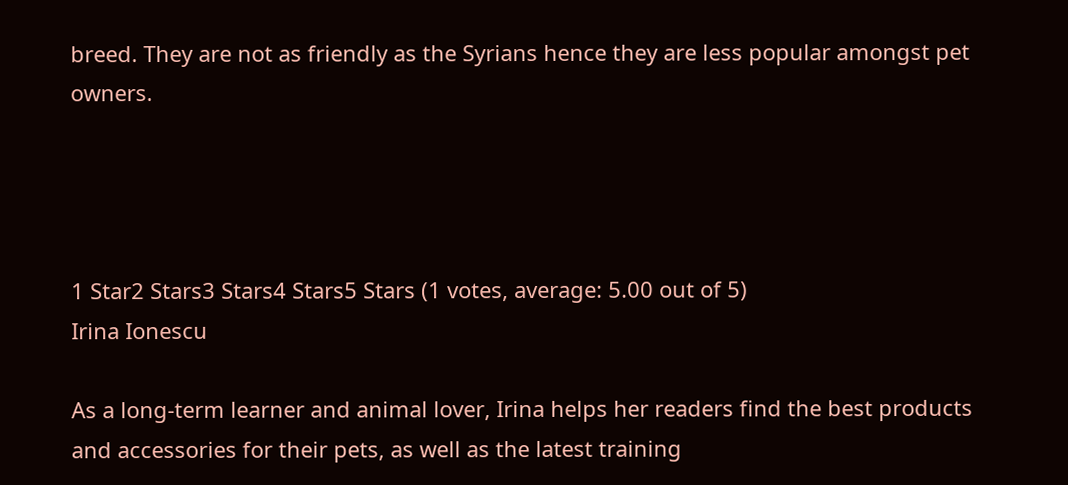breed. They are not as friendly as the Syrians hence they are less popular amongst pet owners.




1 Star2 Stars3 Stars4 Stars5 Stars (1 votes, average: 5.00 out of 5)
Irina Ionescu

As a long-term learner and animal lover, Irina helps her readers find the best products and accessories for their pets, as well as the latest training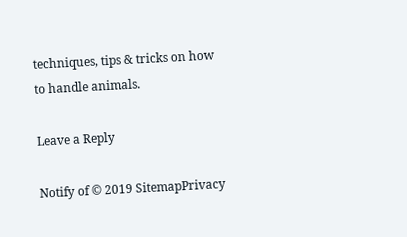techniques, tips & tricks on how to handle animals.

Leave a Reply

Notify of © 2019 SitemapPrivacy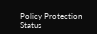Policy Protection Status